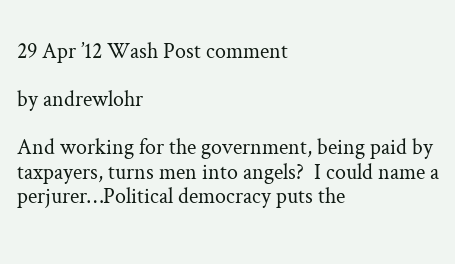29 Apr ’12 Wash Post comment

by andrewlohr

And working for the government, being paid by taxpayers, turns men into angels?  I could name a perjurer…Political democracy puts the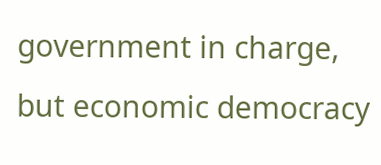government in charge, but economic democracy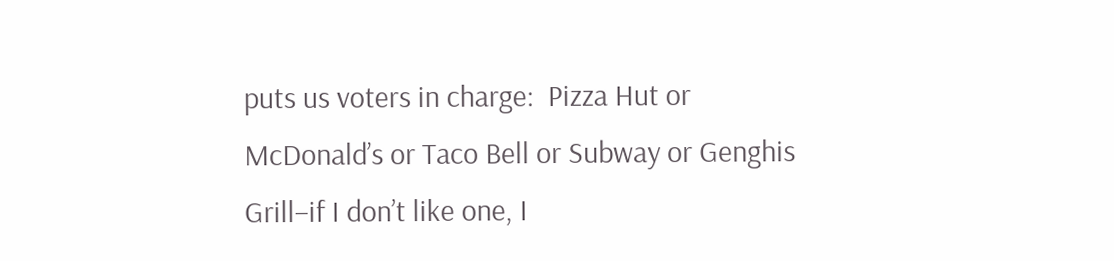puts us voters in charge:  Pizza Hut or McDonald’s or Taco Bell or Subway or Genghis Grill–if I don’t like one, I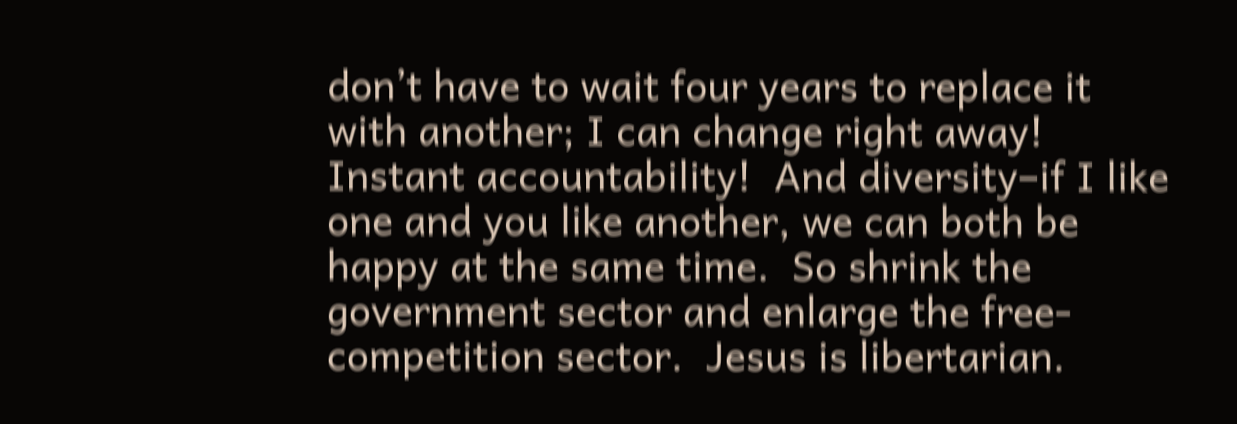don’t have to wait four years to replace it with another; I can change right away!  Instant accountability!  And diversity–if I like one and you like another, we can both be happy at the same time.  So shrink the government sector and enlarge the free-competition sector.  Jesus is libertarian.